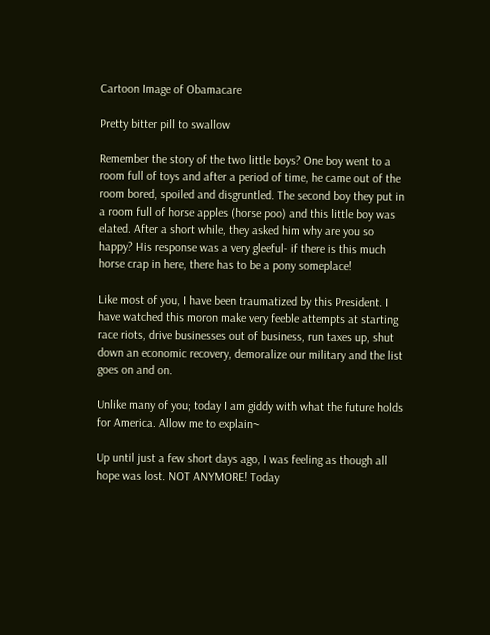Cartoon Image of Obamacare

Pretty bitter pill to swallow

Remember the story of the two little boys? One boy went to a room full of toys and after a period of time, he came out of the room bored, spoiled and disgruntled. The second boy they put in a room full of horse apples (horse poo) and this little boy was elated. After a short while, they asked him why are you so happy? His response was a very gleeful- if there is this much horse crap in here, there has to be a pony someplace!

Like most of you, I have been traumatized by this President. I have watched this moron make very feeble attempts at starting race riots, drive businesses out of business, run taxes up, shut down an economic recovery, demoralize our military and the list goes on and on.

Unlike many of you; today I am giddy with what the future holds for America. Allow me to explain~

Up until just a few short days ago, I was feeling as though all hope was lost. NOT ANYMORE! Today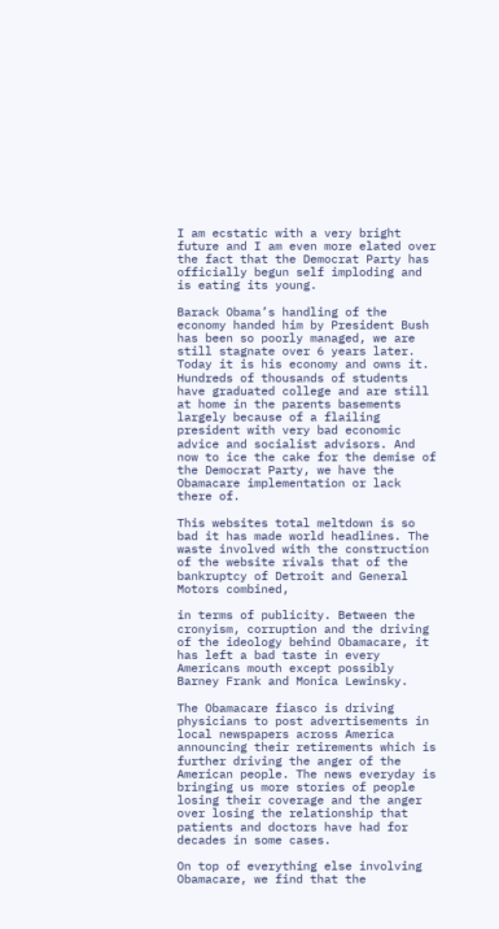I am ecstatic with a very bright future and I am even more elated over the fact that the Democrat Party has officially begun self imploding and is eating its young.

Barack Obama’s handling of the economy handed him by President Bush has been so poorly managed, we are still stagnate over 6 years later. Today it is his economy and owns it. Hundreds of thousands of students have graduated college and are still at home in the parents basements largely because of a flailing president with very bad economic advice and socialist advisors. And now to ice the cake for the demise of the Democrat Party, we have the Obamacare implementation or lack there of.

This websites total meltdown is so bad it has made world headlines. The waste involved with the construction of the website rivals that of the bankruptcy of Detroit and General Motors combined,

in terms of publicity. Between the cronyism, corruption and the driving of the ideology behind Obamacare, it has left a bad taste in every Americans mouth except possibly Barney Frank and Monica Lewinsky.

The Obamacare fiasco is driving physicians to post advertisements in local newspapers across America announcing their retirements which is further driving the anger of the American people. The news everyday is bringing us more stories of people losing their coverage and the anger over losing the relationship that patients and doctors have had for decades in some cases.

On top of everything else involving Obamacare, we find that the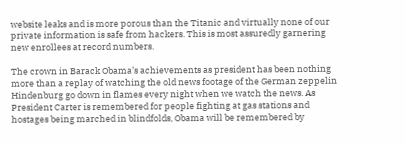website leaks and is more porous than the Titanic and virtually none of our private information is safe from hackers. This is most assuredly garnering new enrollees at record numbers.

The crown in Barack Obama’s achievements as president has been nothing more than a replay of watching the old news footage of the German zeppelin Hindenburg go down in flames every night when we watch the news. As President Carter is remembered for people fighting at gas stations and hostages being marched in blindfolds, Obama will be remembered by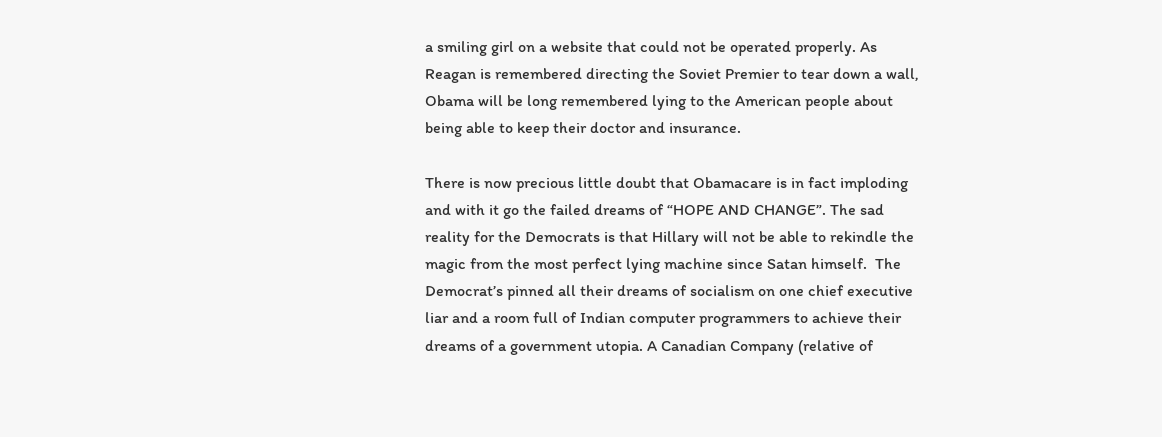a smiling girl on a website that could not be operated properly. As Reagan is remembered directing the Soviet Premier to tear down a wall, Obama will be long remembered lying to the American people about being able to keep their doctor and insurance.

There is now precious little doubt that Obamacare is in fact imploding and with it go the failed dreams of “HOPE AND CHANGE”. The sad reality for the Democrats is that Hillary will not be able to rekindle the magic from the most perfect lying machine since Satan himself.  The Democrat’s pinned all their dreams of socialism on one chief executive liar and a room full of Indian computer programmers to achieve their dreams of a government utopia. A Canadian Company (relative of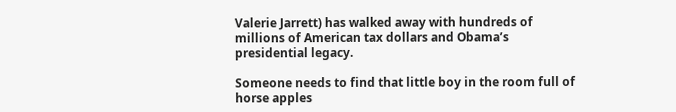Valerie Jarrett) has walked away with hundreds of millions of American tax dollars and Obama’s presidential legacy.

Someone needs to find that little boy in the room full of horse apples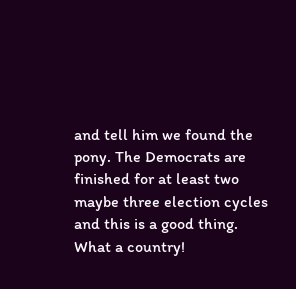and tell him we found the pony. The Democrats are finished for at least two maybe three election cycles and this is a good thing. What a country!